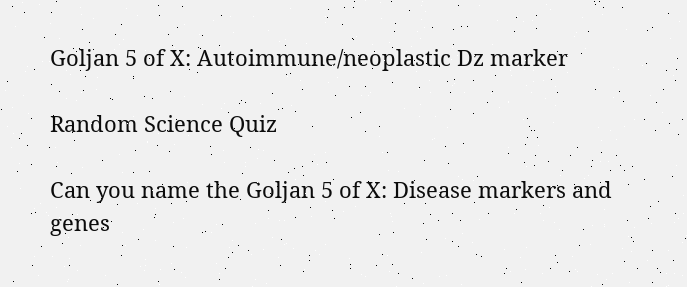Goljan 5 of X: Autoimmune/neoplastic Dz marker

Random Science Quiz

Can you name the Goljan 5 of X: Disease markers and genes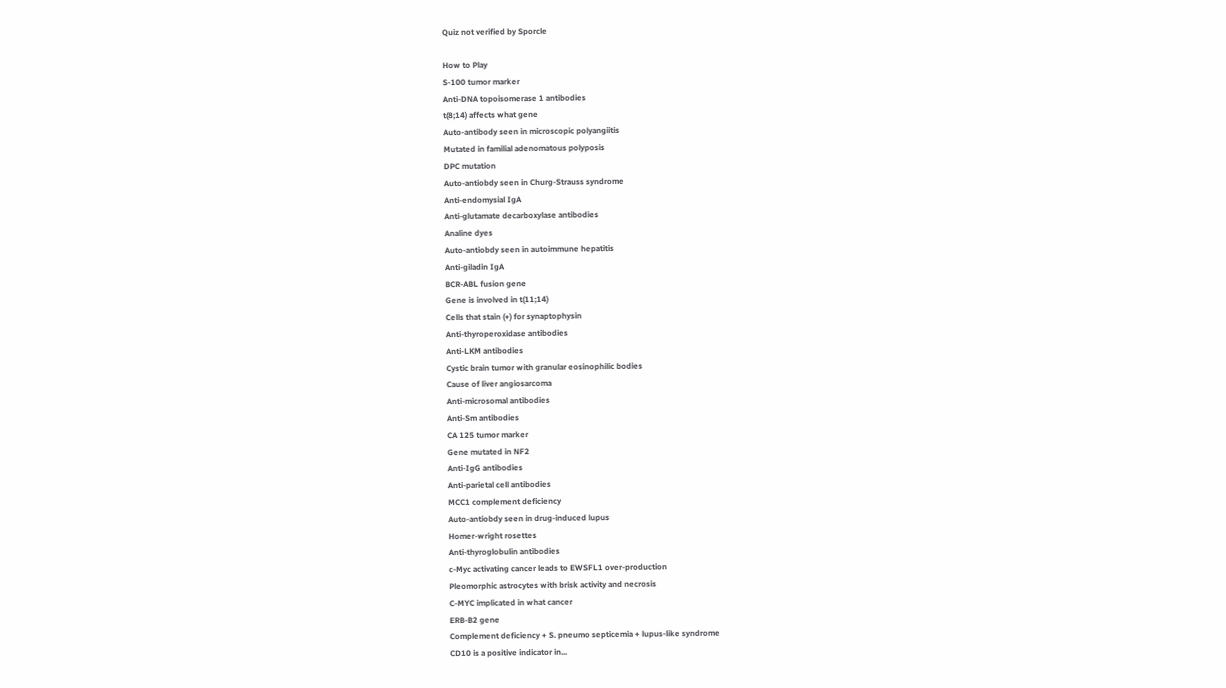Quiz not verified by Sporcle

How to Play
S-100 tumor marker
Anti-DNA topoisomerase 1 antibodies
t(8;14) affects what gene
Auto-antibody seen in microscopic polyangiitis
Mutated in familial adenomatous polyposis
DPC mutation
Auto-antiobdy seen in Churg-Strauss syndrome
Anti-endomysial IgA
Anti-glutamate decarboxylase antibodies
Analine dyes
Auto-antiobdy seen in autoimmune hepatitis
Anti-giladin IgA
BCR-ABL fusion gene
Gene is involved in t(11;14)
Cells that stain (+) for synaptophysin
Anti-thyroperoxidase antibodies
Anti-LKM antibodies
Cystic brain tumor with granular eosinophilic bodies
Cause of liver angiosarcoma
Anti-microsomal antibodies
Anti-Sm antibodies
CA 125 tumor marker
Gene mutated in NF2
Anti-IgG antibodies
Anti-parietal cell antibodies
MCC1 complement deficiency
Auto-antiobdy seen in drug-induced lupus
Homer-wright rosettes
Anti-thyroglobulin antibodies
c-Myc activating cancer leads to EWSFL1 over-production
Pleomorphic astrocytes with brisk activity and necrosis
C-MYC implicated in what cancer
ERB-B2 gene
Complement deficiency + S. pneumo septicemia + lupus-like syndrome
CD10 is a positive indicator in...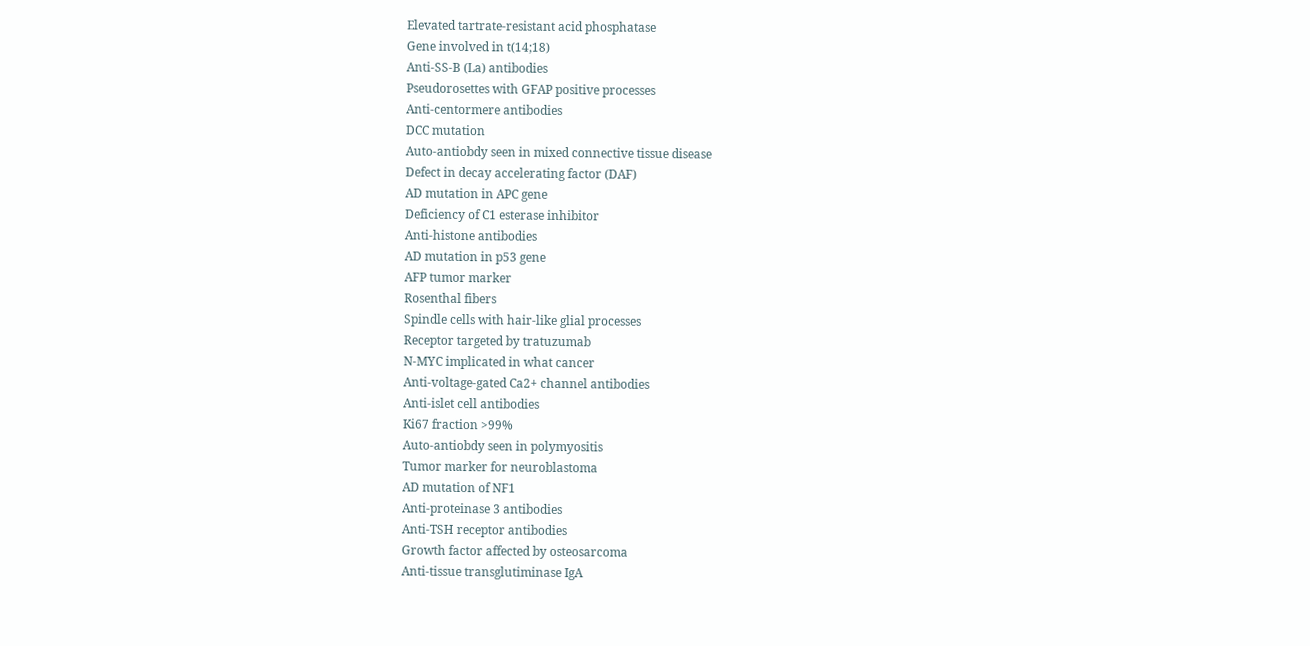Elevated tartrate-resistant acid phosphatase
Gene involved in t(14;18)
Anti-SS-B (La) antibodies
Pseudorosettes with GFAP positive processes
Anti-centormere antibodies
DCC mutation
Auto-antiobdy seen in mixed connective tissue disease
Defect in decay accelerating factor (DAF)
AD mutation in APC gene
Deficiency of C1 esterase inhibitor
Anti-histone antibodies
AD mutation in p53 gene
AFP tumor marker
Rosenthal fibers
Spindle cells with hair-like glial processes
Receptor targeted by tratuzumab
N-MYC implicated in what cancer
Anti-voltage-gated Ca2+ channel antibodies
Anti-islet cell antibodies
Ki67 fraction >99%
Auto-antiobdy seen in polymyositis
Tumor marker for neuroblastoma
AD mutation of NF1
Anti-proteinase 3 antibodies
Anti-TSH receptor antibodies
Growth factor affected by osteosarcoma
Anti-tissue transglutiminase IgA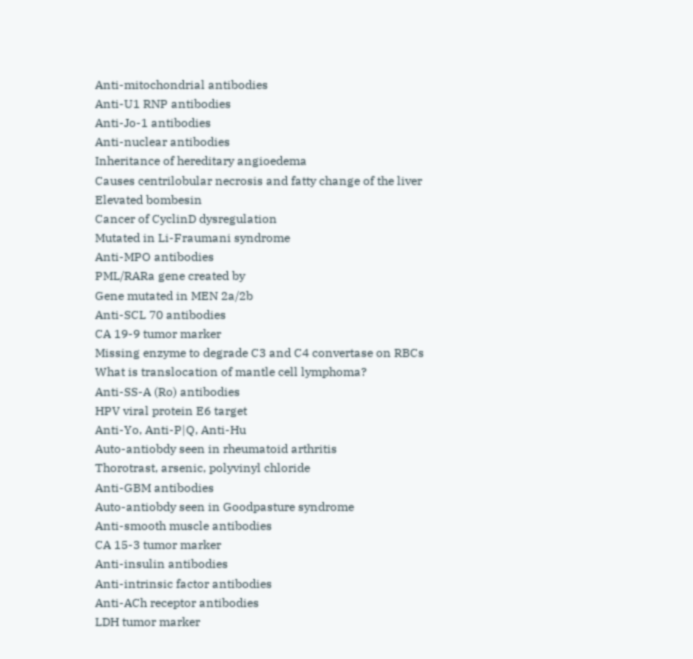Anti-mitochondrial antibodies
Anti-U1 RNP antibodies
Anti-Jo-1 antibodies
Anti-nuclear antibodies
Inheritance of hereditary angioedema
Causes centrilobular necrosis and fatty change of the liver
Elevated bombesin
Cancer of CyclinD dysregulation
Mutated in Li-Fraumani syndrome
Anti-MPO antibodies
PML/RARa gene created by
Gene mutated in MEN 2a/2b
Anti-SCL 70 antibodies
CA 19-9 tumor marker
Missing enzyme to degrade C3 and C4 convertase on RBCs
What is translocation of mantle cell lymphoma?
Anti-SS-A (Ro) antibodies
HPV viral protein E6 target
Anti-Yo, Anti-P|Q, Anti-Hu
Auto-antiobdy seen in rheumatoid arthritis
Thorotrast, arsenic, polyvinyl chloride
Anti-GBM antibodies
Auto-antiobdy seen in Goodpasture syndrome
Anti-smooth muscle antibodies
CA 15-3 tumor marker
Anti-insulin antibodies
Anti-intrinsic factor antibodies
Anti-ACh receptor antibodies
LDH tumor marker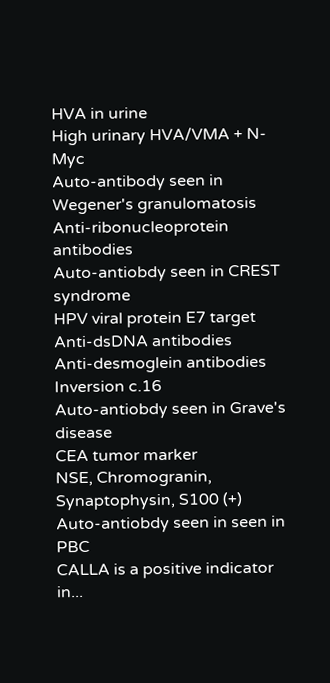HVA in urine
High urinary HVA/VMA + N-Myc
Auto-antibody seen in Wegener's granulomatosis
Anti-ribonucleoprotein antibodies
Auto-antiobdy seen in CREST syndrome
HPV viral protein E7 target
Anti-dsDNA antibodies
Anti-desmoglein antibodies
Inversion c.16
Auto-antiobdy seen in Grave's disease
CEA tumor marker
NSE, Chromogranin, Synaptophysin, S100 (+)
Auto-antiobdy seen in seen in PBC
CALLA is a positive indicator in...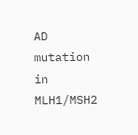AD mutation in MLH1/MSH2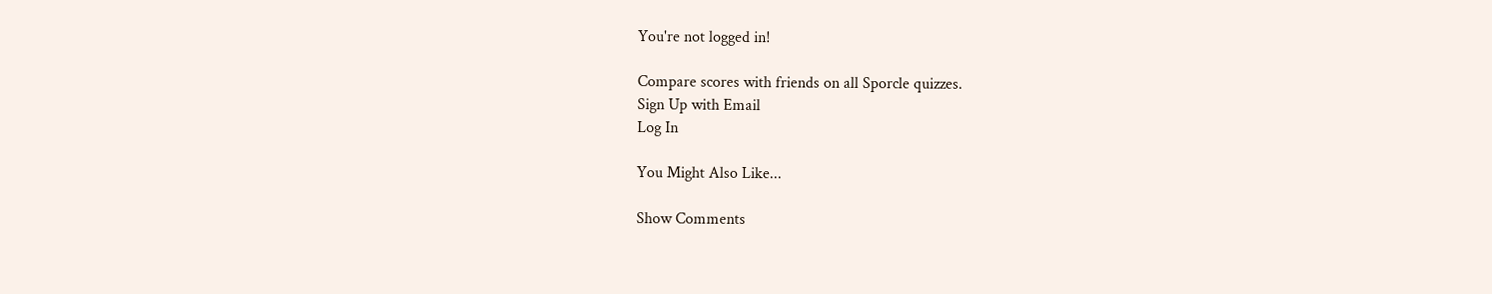You're not logged in!

Compare scores with friends on all Sporcle quizzes.
Sign Up with Email
Log In

You Might Also Like...

Show Comments